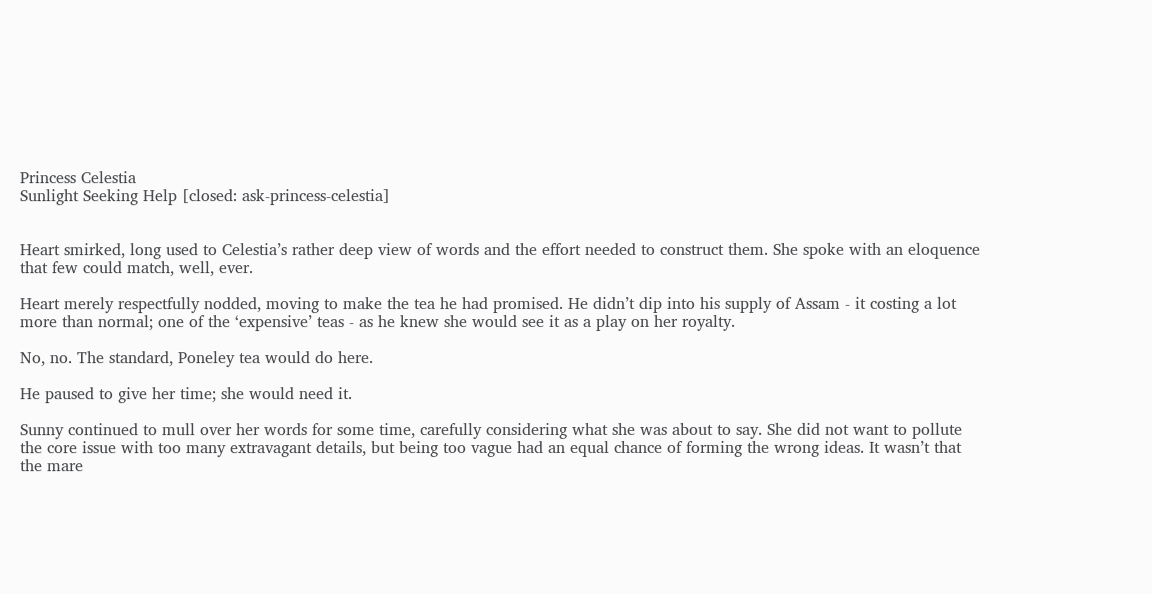Princess Celestia
Sunlight Seeking Help [closed: ask-princess-celestia]


Heart smirked, long used to Celestia’s rather deep view of words and the effort needed to construct them. She spoke with an eloquence that few could match, well, ever.

Heart merely respectfully nodded, moving to make the tea he had promised. He didn’t dip into his supply of Assam - it costing a lot more than normal; one of the ‘expensive’ teas - as he knew she would see it as a play on her royalty.

No, no. The standard, Poneley tea would do here.

He paused to give her time; she would need it.

Sunny continued to mull over her words for some time, carefully considering what she was about to say. She did not want to pollute the core issue with too many extravagant details, but being too vague had an equal chance of forming the wrong ideas. It wasn’t that the mare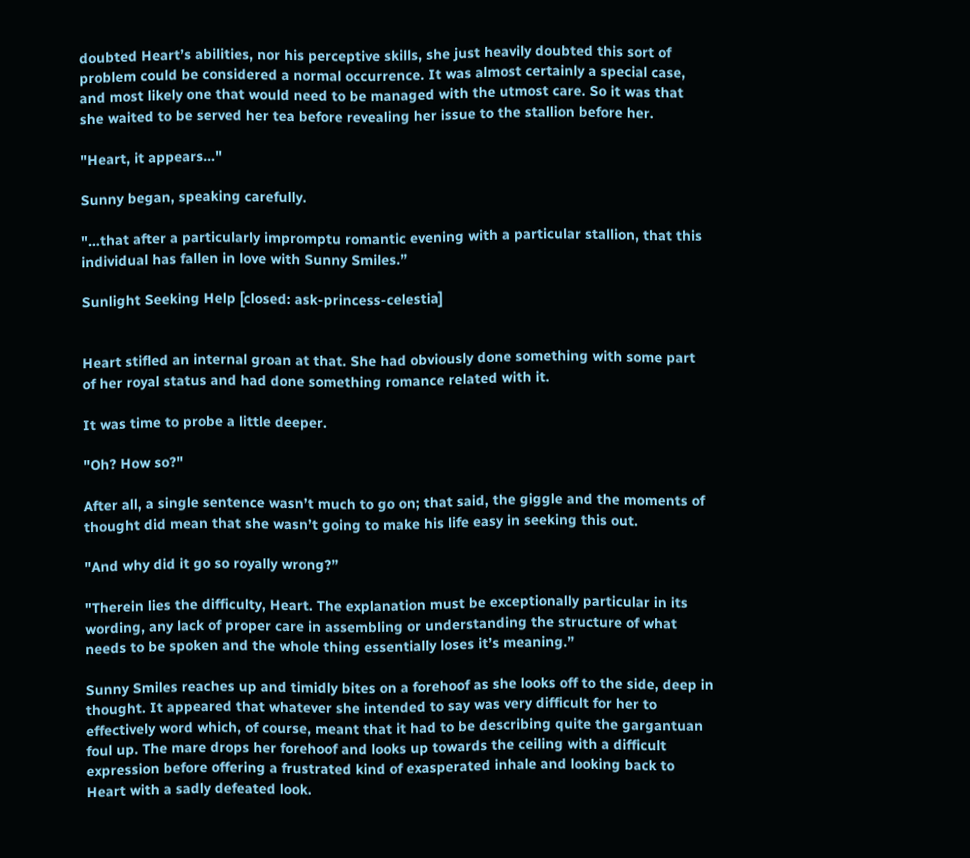doubted Heart’s abilities, nor his perceptive skills, she just heavily doubted this sort of problem could be considered a normal occurrence. It was almost certainly a special case, and most likely one that would need to be managed with the utmost care. So it was that she waited to be served her tea before revealing her issue to the stallion before her.

"Heart, it appears…"

Sunny began, speaking carefully.

"…that after a particularly impromptu romantic evening with a particular stallion, that this individual has fallen in love with Sunny Smiles.”

Sunlight Seeking Help [closed: ask-princess-celestia]


Heart stifled an internal groan at that. She had obviously done something with some part of her royal status and had done something romance related with it.

It was time to probe a little deeper.

"Oh? How so?"

After all, a single sentence wasn’t much to go on; that said, the giggle and the moments of thought did mean that she wasn’t going to make his life easy in seeking this out.

"And why did it go so royally wrong?”

"Therein lies the difficulty, Heart. The explanation must be exceptionally particular in its wording, any lack of proper care in assembling or understanding the structure of what needs to be spoken and the whole thing essentially loses it’s meaning.”

Sunny Smiles reaches up and timidly bites on a forehoof as she looks off to the side, deep in thought. It appeared that whatever she intended to say was very difficult for her to effectively word which, of course, meant that it had to be describing quite the gargantuan foul up. The mare drops her forehoof and looks up towards the ceiling with a difficult expression before offering a frustrated kind of exasperated inhale and looking back to Heart with a sadly defeated look.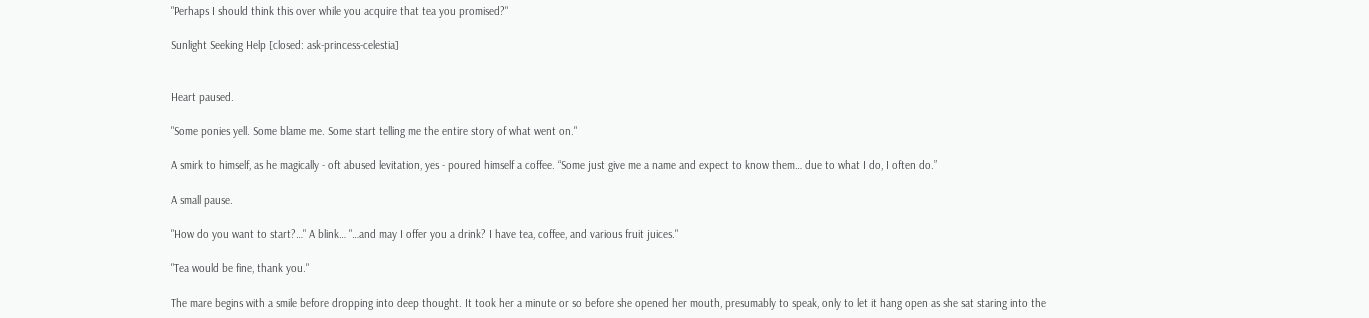"Perhaps I should think this over while you acquire that tea you promised?"

Sunlight Seeking Help [closed: ask-princess-celestia]


Heart paused.

"Some ponies yell. Some blame me. Some start telling me the entire story of what went on."

A smirk to himself, as he magically - oft abused levitation, yes - poured himself a coffee. “Some just give me a name and expect to know them… due to what I do, I often do.”

A small pause.

"How do you want to start?…" A blink… "…and may I offer you a drink? I have tea, coffee, and various fruit juices."

"Tea would be fine, thank you."

The mare begins with a smile before dropping into deep thought. It took her a minute or so before she opened her mouth, presumably to speak, only to let it hang open as she sat staring into the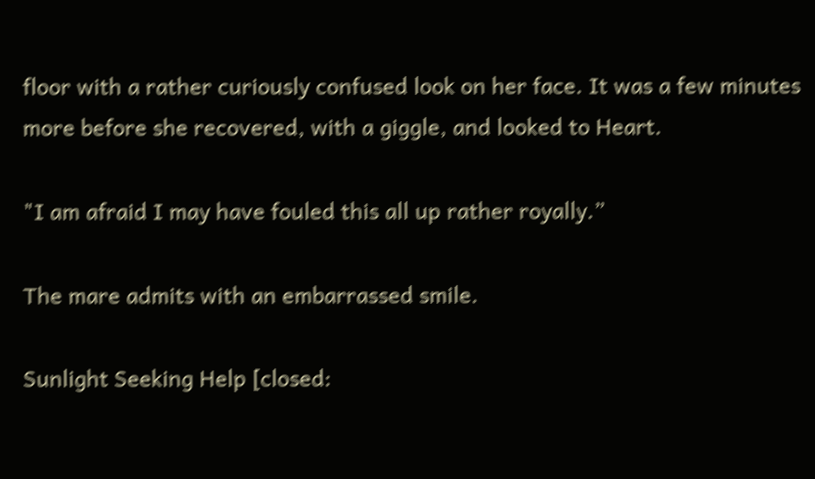floor with a rather curiously confused look on her face. It was a few minutes more before she recovered, with a giggle, and looked to Heart.

"I am afraid I may have fouled this all up rather royally.”

The mare admits with an embarrassed smile.

Sunlight Seeking Help [closed: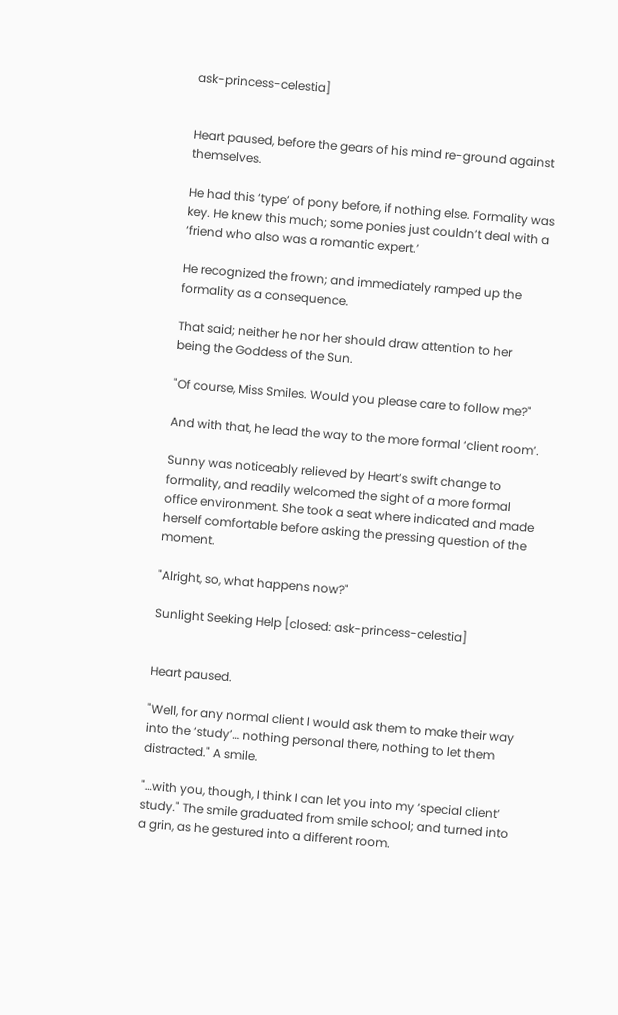ask-princess-celestia]


Heart paused, before the gears of his mind re-ground against themselves.

He had this ‘type’ of pony before, if nothing else. Formality was key. He knew this much; some ponies just couldn’t deal with a ‘friend who also was a romantic expert.’

He recognized the frown; and immediately ramped up the formality as a consequence.

That said; neither he nor her should draw attention to her being the Goddess of the Sun.

"Of course, Miss Smiles. Would you please care to follow me?"

And with that, he lead the way to the more formal ‘client room’.

Sunny was noticeably relieved by Heart’s swift change to formality, and readily welcomed the sight of a more formal office environment. She took a seat where indicated and made herself comfortable before asking the pressing question of the moment.

"Alright, so, what happens now?"

Sunlight Seeking Help [closed: ask-princess-celestia]


Heart paused.

"Well, for any normal client I would ask them to make their way into the ‘study’… nothing personal there, nothing to let them distracted." A smile.

"…with you, though, I think I can let you into my ‘special client’ study." The smile graduated from smile school; and turned into a grin, as he gestured into a different room.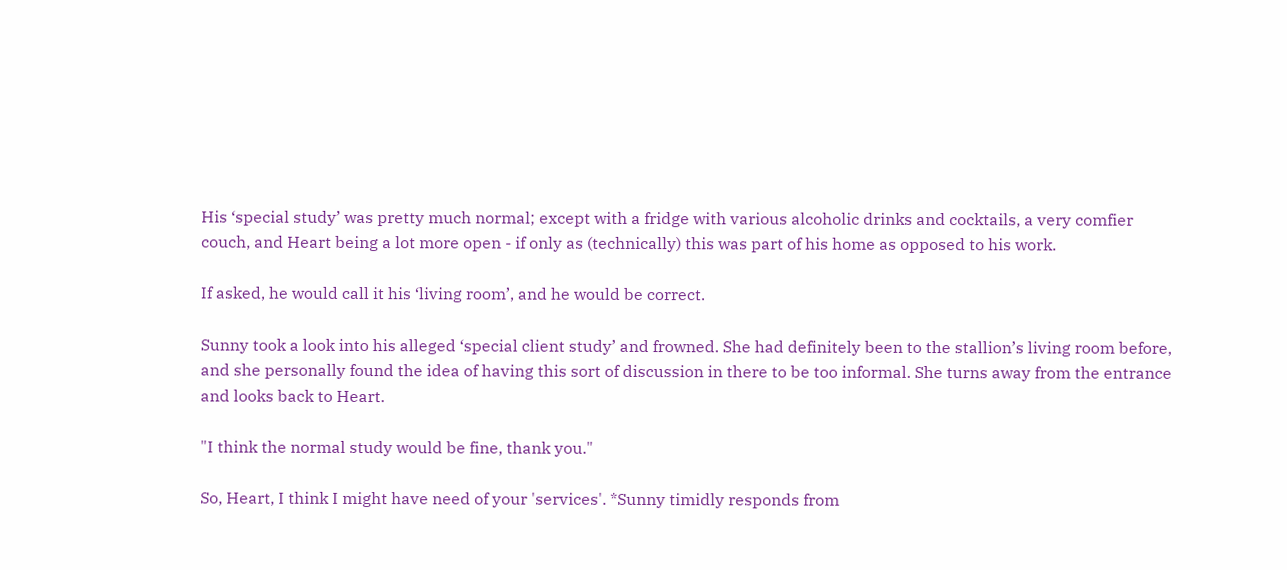His ‘special study’ was pretty much normal; except with a fridge with various alcoholic drinks and cocktails, a very comfier couch, and Heart being a lot more open - if only as (technically) this was part of his home as opposed to his work.

If asked, he would call it his ‘living room’, and he would be correct.

Sunny took a look into his alleged ‘special client study’ and frowned. She had definitely been to the stallion’s living room before, and she personally found the idea of having this sort of discussion in there to be too informal. She turns away from the entrance and looks back to Heart.

"I think the normal study would be fine, thank you."

So, Heart, I think I might have need of your 'services'. *Sunny timidly responds from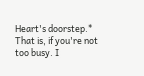Heart's doorstep.* That is, if you're not too busy. I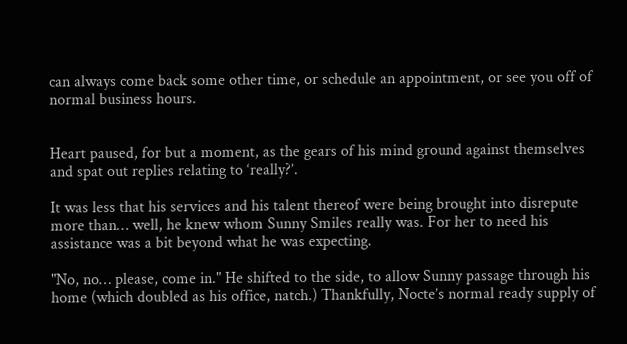can always come back some other time, or schedule an appointment, or see you off of normal business hours.


Heart paused, for but a moment, as the gears of his mind ground against themselves and spat out replies relating to ‘really?’.

It was less that his services and his talent thereof were being brought into disrepute more than… well, he knew whom Sunny Smiles really was. For her to need his assistance was a bit beyond what he was expecting.

"No, no… please, come in." He shifted to the side, to allow Sunny passage through his home (which doubled as his office, natch.) Thankfully, Nocte’s normal ready supply of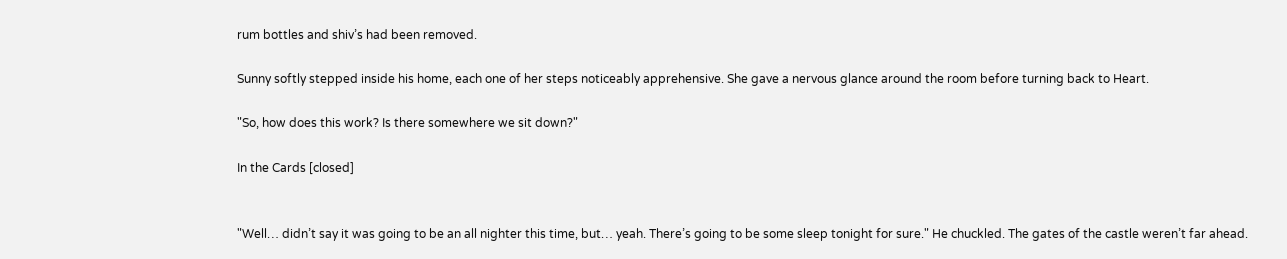rum bottles and shiv’s had been removed.

Sunny softly stepped inside his home, each one of her steps noticeably apprehensive. She gave a nervous glance around the room before turning back to Heart.

"So, how does this work? Is there somewhere we sit down?"

In the Cards [closed]


"Well… didn’t say it was going to be an all nighter this time, but… yeah. There’s going to be some sleep tonight for sure." He chuckled. The gates of the castle weren’t far ahead.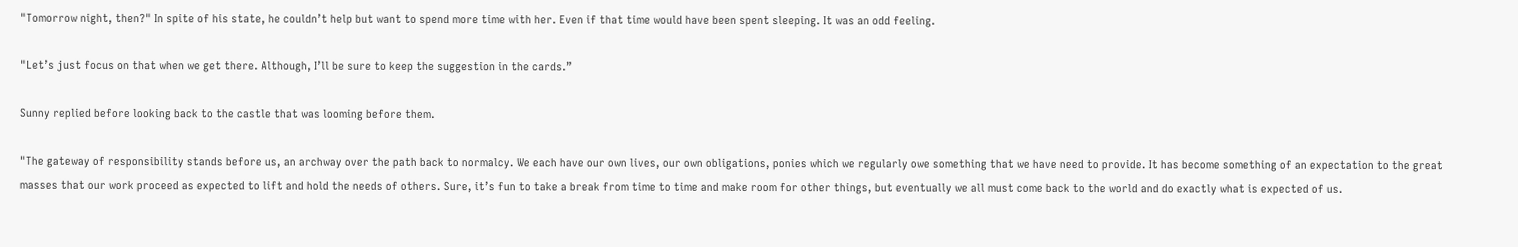"Tomorrow night, then?" In spite of his state, he couldn’t help but want to spend more time with her. Even if that time would have been spent sleeping. It was an odd feeling.

"Let’s just focus on that when we get there. Although, I’ll be sure to keep the suggestion in the cards.”

Sunny replied before looking back to the castle that was looming before them.

"The gateway of responsibility stands before us, an archway over the path back to normalcy. We each have our own lives, our own obligations, ponies which we regularly owe something that we have need to provide. It has become something of an expectation to the great masses that our work proceed as expected to lift and hold the needs of others. Sure, it’s fun to take a break from time to time and make room for other things, but eventually we all must come back to the world and do exactly what is expected of us.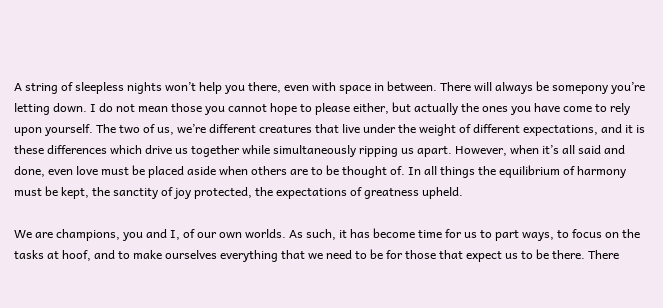A string of sleepless nights won’t help you there, even with space in between. There will always be somepony you’re letting down. I do not mean those you cannot hope to please either, but actually the ones you have come to rely upon yourself. The two of us, we’re different creatures that live under the weight of different expectations, and it is these differences which drive us together while simultaneously ripping us apart. However, when it’s all said and done, even love must be placed aside when others are to be thought of. In all things the equilibrium of harmony must be kept, the sanctity of joy protected, the expectations of greatness upheld.

We are champions, you and I, of our own worlds. As such, it has become time for us to part ways, to focus on the tasks at hoof, and to make ourselves everything that we need to be for those that expect us to be there. There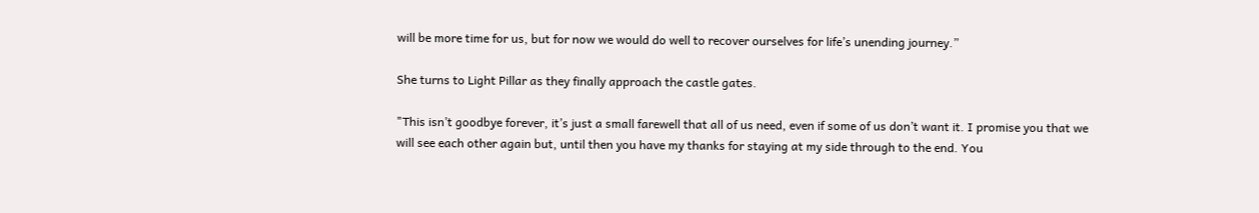will be more time for us, but for now we would do well to recover ourselves for life’s unending journey.”

She turns to Light Pillar as they finally approach the castle gates.

"This isn’t goodbye forever, it’s just a small farewell that all of us need, even if some of us don’t want it. I promise you that we will see each other again but, until then you have my thanks for staying at my side through to the end. You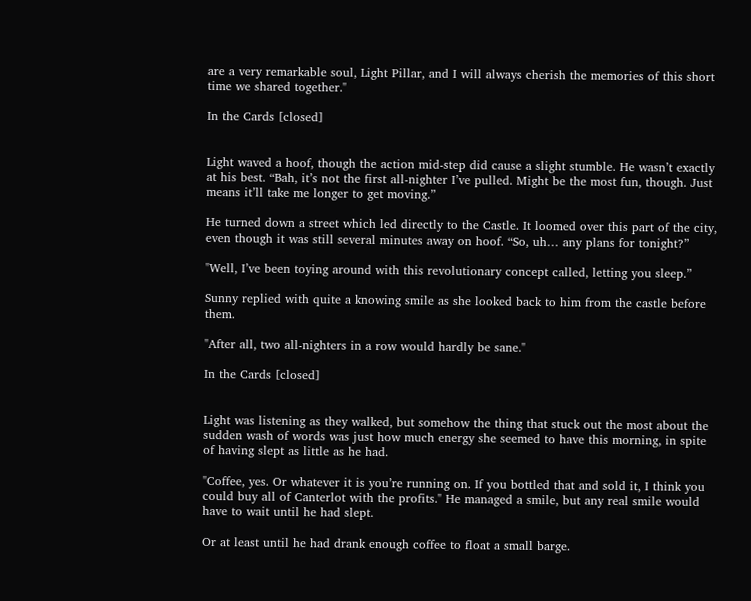are a very remarkable soul, Light Pillar, and I will always cherish the memories of this short time we shared together."

In the Cards [closed]


Light waved a hoof, though the action mid-step did cause a slight stumble. He wasn’t exactly at his best. “Bah, it’s not the first all-nighter I’ve pulled. Might be the most fun, though. Just means it’ll take me longer to get moving.”

He turned down a street which led directly to the Castle. It loomed over this part of the city, even though it was still several minutes away on hoof. “So, uh… any plans for tonight?”

"Well, I’ve been toying around with this revolutionary concept called, letting you sleep.”

Sunny replied with quite a knowing smile as she looked back to him from the castle before them.

"After all, two all-nighters in a row would hardly be sane."

In the Cards [closed]


Light was listening as they walked, but somehow the thing that stuck out the most about the sudden wash of words was just how much energy she seemed to have this morning, in spite of having slept as little as he had.

"Coffee, yes. Or whatever it is you’re running on. If you bottled that and sold it, I think you could buy all of Canterlot with the profits." He managed a smile, but any real smile would have to wait until he had slept.

Or at least until he had drank enough coffee to float a small barge.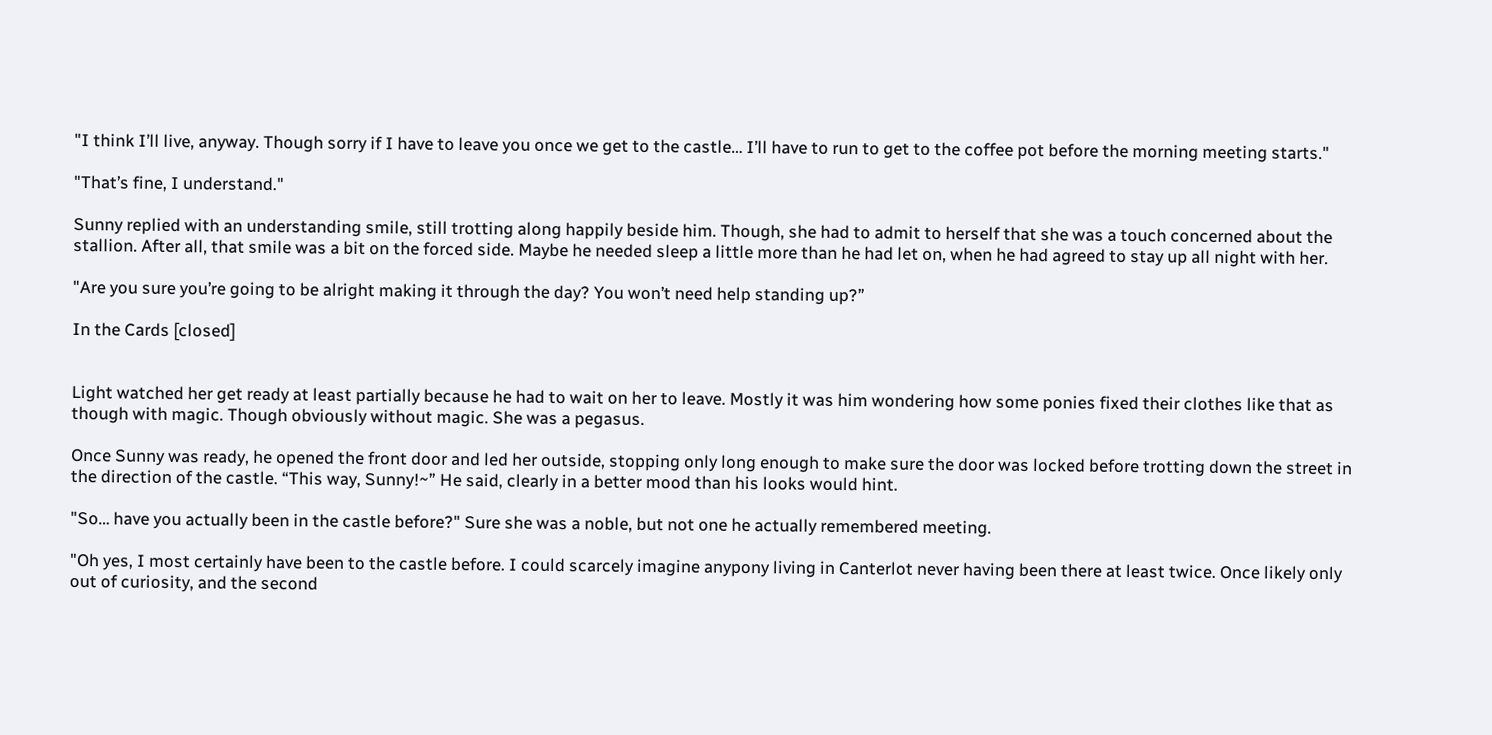"I think I’ll live, anyway. Though sorry if I have to leave you once we get to the castle… I’ll have to run to get to the coffee pot before the morning meeting starts."

"That’s fine, I understand."

Sunny replied with an understanding smile, still trotting along happily beside him. Though, she had to admit to herself that she was a touch concerned about the stallion. After all, that smile was a bit on the forced side. Maybe he needed sleep a little more than he had let on, when he had agreed to stay up all night with her.

"Are you sure you’re going to be alright making it through the day? You won’t need help standing up?”

In the Cards [closed]


Light watched her get ready at least partially because he had to wait on her to leave. Mostly it was him wondering how some ponies fixed their clothes like that as though with magic. Though obviously without magic. She was a pegasus.

Once Sunny was ready, he opened the front door and led her outside, stopping only long enough to make sure the door was locked before trotting down the street in the direction of the castle. “This way, Sunny!~” He said, clearly in a better mood than his looks would hint.

"So… have you actually been in the castle before?" Sure she was a noble, but not one he actually remembered meeting.

"Oh yes, I most certainly have been to the castle before. I could scarcely imagine anypony living in Canterlot never having been there at least twice. Once likely only out of curiosity, and the second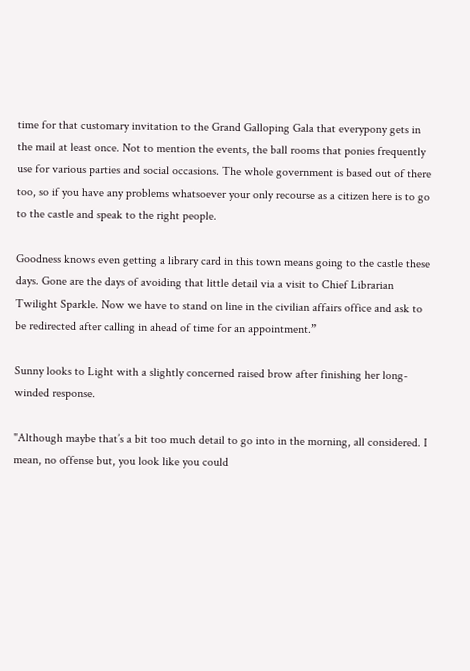time for that customary invitation to the Grand Galloping Gala that everypony gets in the mail at least once. Not to mention the events, the ball rooms that ponies frequently use for various parties and social occasions. The whole government is based out of there too, so if you have any problems whatsoever your only recourse as a citizen here is to go to the castle and speak to the right people.

Goodness knows even getting a library card in this town means going to the castle these days. Gone are the days of avoiding that little detail via a visit to Chief Librarian Twilight Sparkle. Now we have to stand on line in the civilian affairs office and ask to be redirected after calling in ahead of time for an appointment.”

Sunny looks to Light with a slightly concerned raised brow after finishing her long-winded response.

"Although maybe that’s a bit too much detail to go into in the morning, all considered. I mean, no offense but, you look like you could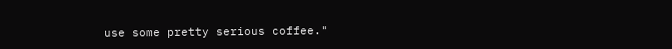use some pretty serious coffee."